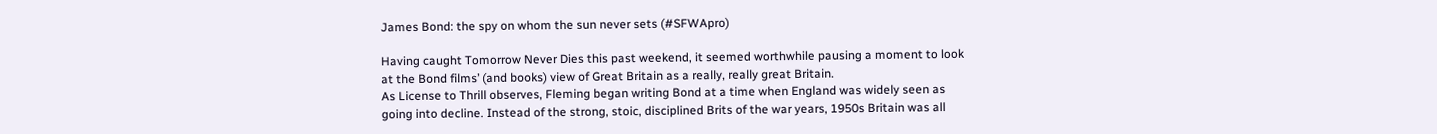James Bond: the spy on whom the sun never sets (#SFWApro)

Having caught Tomorrow Never Dies this past weekend, it seemed worthwhile pausing a moment to look at the Bond films’ (and books) view of Great Britain as a really, really great Britain.
As License to Thrill observes, Fleming began writing Bond at a time when England was widely seen as going into decline. Instead of the strong, stoic, disciplined Brits of the war years, 1950s Britain was all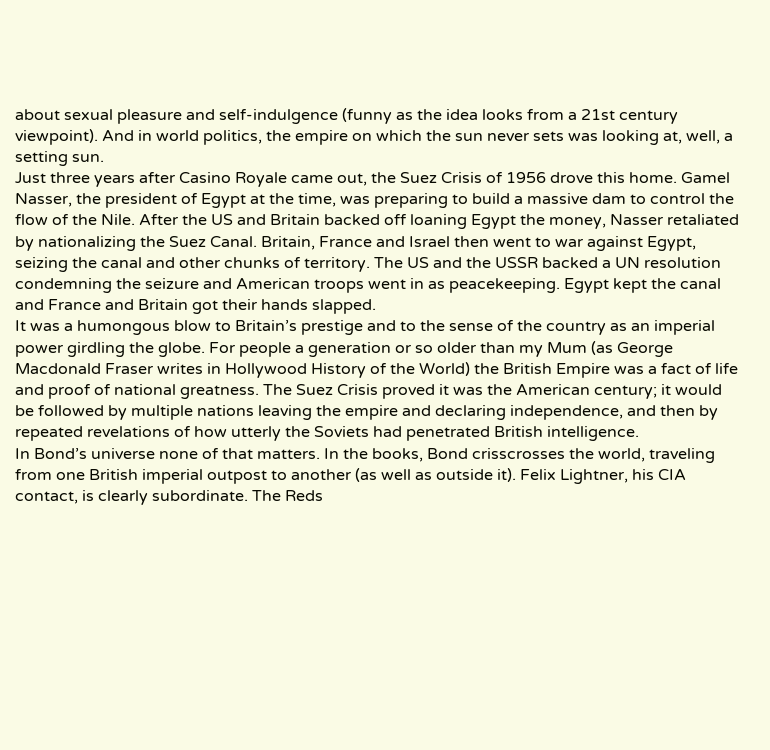about sexual pleasure and self-indulgence (funny as the idea looks from a 21st century viewpoint). And in world politics, the empire on which the sun never sets was looking at, well, a setting sun.
Just three years after Casino Royale came out, the Suez Crisis of 1956 drove this home. Gamel Nasser, the president of Egypt at the time, was preparing to build a massive dam to control the flow of the Nile. After the US and Britain backed off loaning Egypt the money, Nasser retaliated by nationalizing the Suez Canal. Britain, France and Israel then went to war against Egypt, seizing the canal and other chunks of territory. The US and the USSR backed a UN resolution condemning the seizure and American troops went in as peacekeeping. Egypt kept the canal and France and Britain got their hands slapped.
It was a humongous blow to Britain’s prestige and to the sense of the country as an imperial power girdling the globe. For people a generation or so older than my Mum (as George Macdonald Fraser writes in Hollywood History of the World) the British Empire was a fact of life and proof of national greatness. The Suez Crisis proved it was the American century; it would be followed by multiple nations leaving the empire and declaring independence, and then by repeated revelations of how utterly the Soviets had penetrated British intelligence.
In Bond’s universe none of that matters. In the books, Bond crisscrosses the world, traveling from one British imperial outpost to another (as well as outside it). Felix Lightner, his CIA contact, is clearly subordinate. The Reds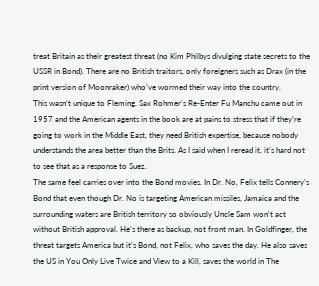treat Britain as their greatest threat (no Kim Philbys divulging state secrets to the USSR in Bond). There are no British traitors, only foreigners such as Drax (in the print version of Moonraker) who’ve wormed their way into the country.
This wasn’t unique to Fleming. Sax Rohmer’s Re-Enter Fu Manchu came out in 1957 and the American agents in the book are at pains to stress that if they’re going to work in the Middle East, they need British expertise, because nobody understands the area better than the Brits. As I said when I reread it, it’s hard not to see that as a response to Suez.
The same feel carries over into the Bond movies. In Dr. No, Felix tells Connery’s Bond that even though Dr. No is targeting American missiles, Jamaica and the surrounding waters are British territory so obviously Uncle Sam won’t act without British approval. He’s there as backup, not front man. In Goldfinger, the threat targets America but it’s Bond, not Felix, who saves the day. He also saves the US in You Only Live Twice and View to a Kill, saves the world in The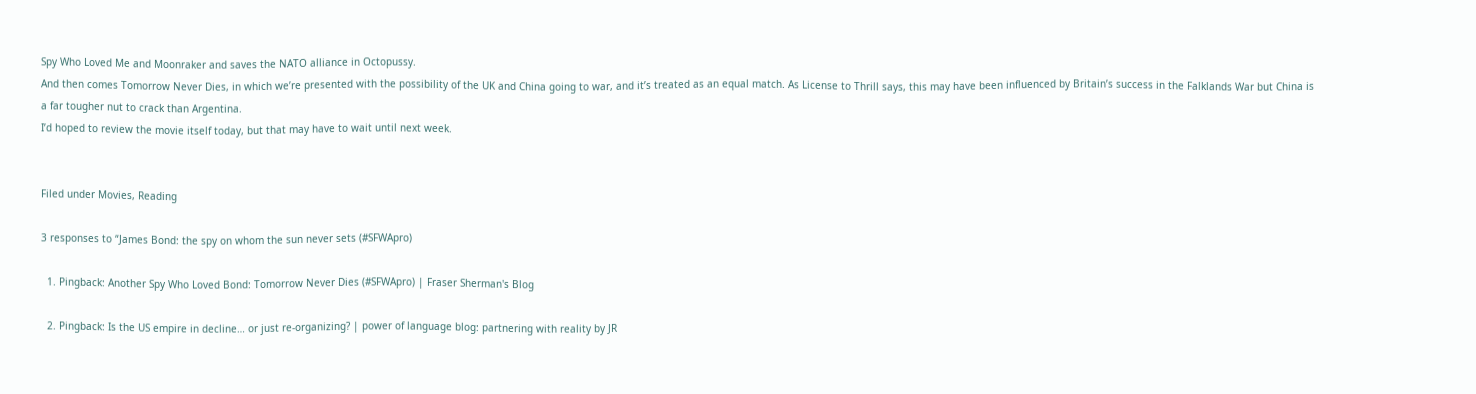Spy Who Loved Me and Moonraker and saves the NATO alliance in Octopussy.
And then comes Tomorrow Never Dies, in which we’re presented with the possibility of the UK and China going to war, and it’s treated as an equal match. As License to Thrill says, this may have been influenced by Britain’s success in the Falklands War but China is a far tougher nut to crack than Argentina.
I’d hoped to review the movie itself today, but that may have to wait until next week.


Filed under Movies, Reading

3 responses to “James Bond: the spy on whom the sun never sets (#SFWApro)

  1. Pingback: Another Spy Who Loved Bond: Tomorrow Never Dies (#SFWApro) | Fraser Sherman's Blog

  2. Pingback: Is the US empire in decline… or just re-organizing? | power of language blog: partnering with reality by JR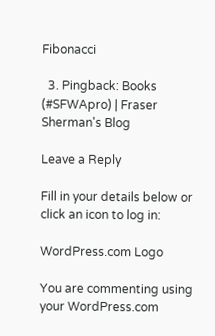Fibonacci

  3. Pingback: Books (#SFWApro) | Fraser Sherman's Blog

Leave a Reply

Fill in your details below or click an icon to log in:

WordPress.com Logo

You are commenting using your WordPress.com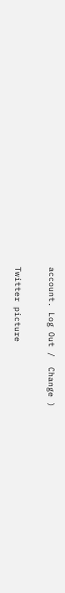account. Log Out /  Change )

Twitter picture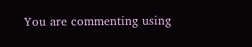You are commenting using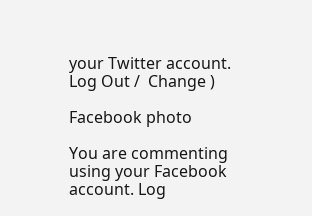your Twitter account. Log Out /  Change )

Facebook photo

You are commenting using your Facebook account. Log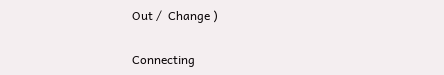Out /  Change )

Connecting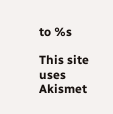to %s

This site uses Akismet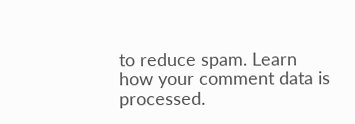to reduce spam. Learn how your comment data is processed.